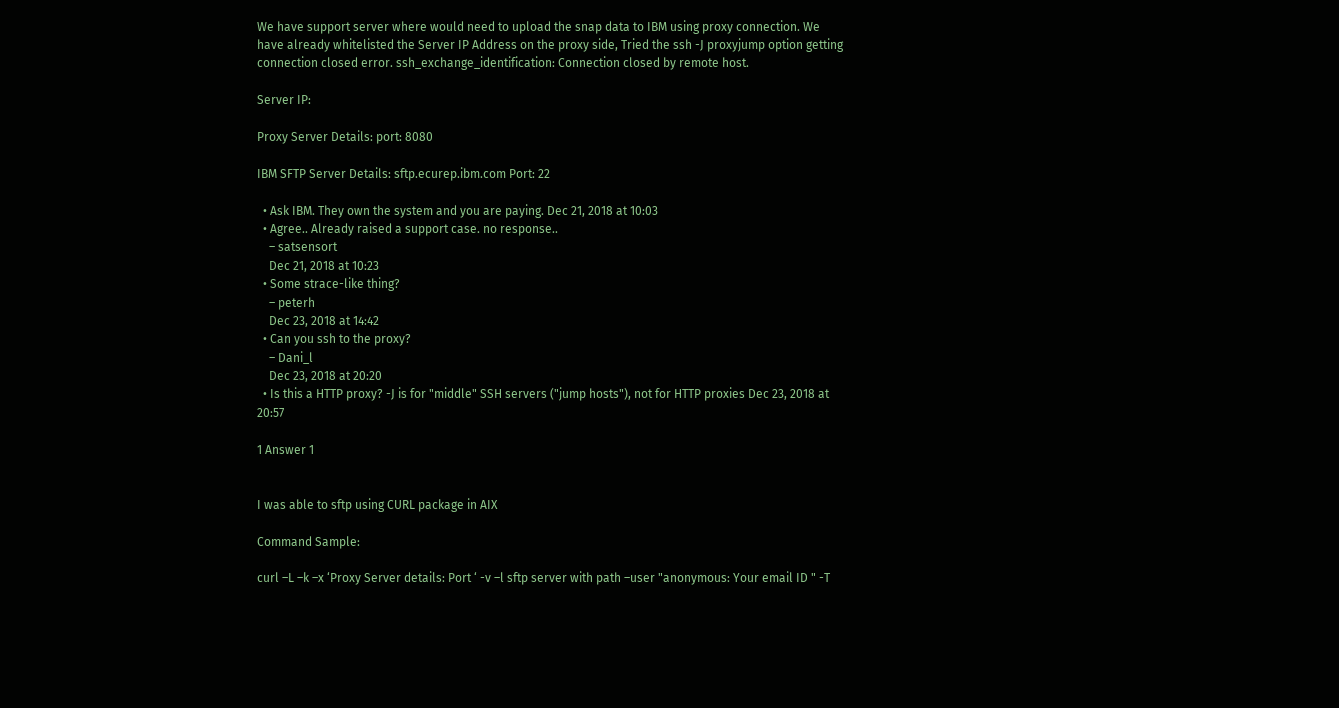We have support server where would need to upload the snap data to IBM using proxy connection. We have already whitelisted the Server IP Address on the proxy side, Tried the ssh -J proxyjump option getting connection closed error. ssh_exchange_identification: Connection closed by remote host.

Server IP:

Proxy Server Details: port: 8080

IBM SFTP Server Details: sftp.ecurep.ibm.com Port: 22

  • Ask IBM. They own the system and you are paying. Dec 21, 2018 at 10:03
  • Agree.. Already raised a support case. no response..
    – satsensort
    Dec 21, 2018 at 10:23
  • Some strace-like thing?
    – peterh
    Dec 23, 2018 at 14:42
  • Can you ssh to the proxy?
    – Dani_l
    Dec 23, 2018 at 20:20
  • Is this a HTTP proxy? -J is for "middle" SSH servers ("jump hosts"), not for HTTP proxies Dec 23, 2018 at 20:57

1 Answer 1


I was able to sftp using CURL package in AIX

Command Sample:

curl –L –k –x ‘Proxy Server details: Port ‘ -v –l sftp server with path –user "anonymous: Your email ID " -T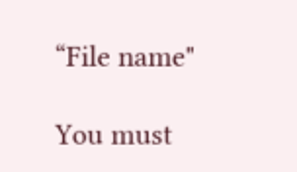“File name"

You must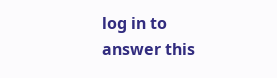log in to answer this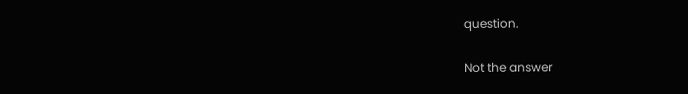question.

Not the answer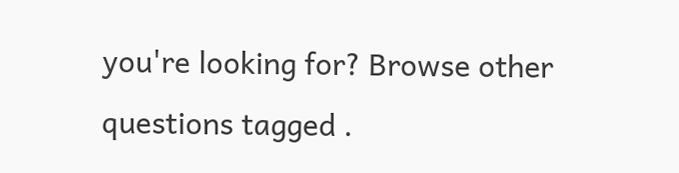you're looking for? Browse other questions tagged .